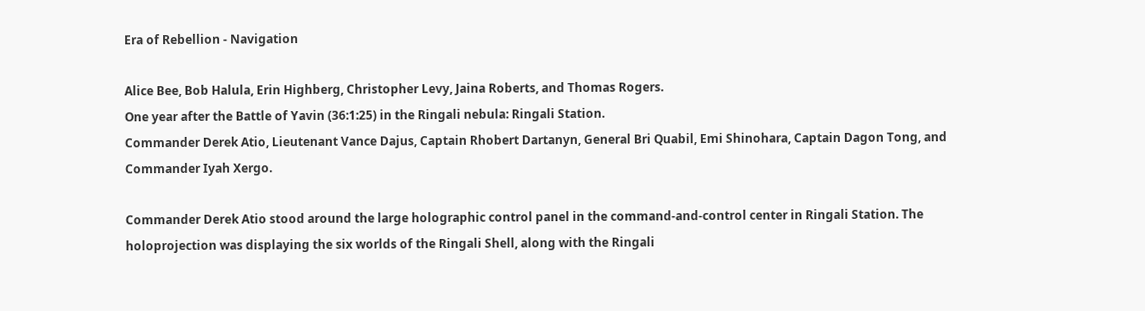Era of Rebellion - Navigation

Alice Bee, Bob Halula, Erin Highberg, Christopher Levy, Jaina Roberts, and Thomas Rogers.
One year after the Battle of Yavin (36:1:25) in the Ringali nebula: Ringali Station.
Commander Derek Atio, Lieutenant Vance Dajus, Captain Rhobert Dartanyn, General Bri Quabil, Emi Shinohara, Captain Dagon Tong, and Commander Iyah Xergo.

Commander Derek Atio stood around the large holographic control panel in the command-and-control center in Ringali Station. The holoprojection was displaying the six worlds of the Ringali Shell, along with the Ringali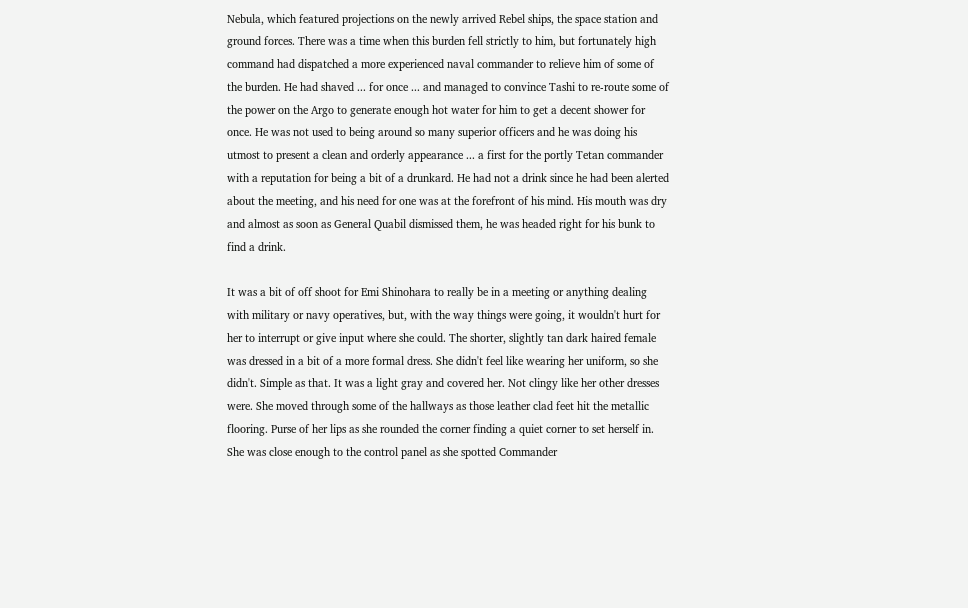Nebula, which featured projections on the newly arrived Rebel ships, the space station and ground forces. There was a time when this burden fell strictly to him, but fortunately high command had dispatched a more experienced naval commander to relieve him of some of the burden. He had shaved ... for once ... and managed to convince Tashi to re-route some of the power on the Argo to generate enough hot water for him to get a decent shower for once. He was not used to being around so many superior officers and he was doing his utmost to present a clean and orderly appearance ... a first for the portly Tetan commander with a reputation for being a bit of a drunkard. He had not a drink since he had been alerted about the meeting, and his need for one was at the forefront of his mind. His mouth was dry and almost as soon as General Quabil dismissed them, he was headed right for his bunk to find a drink.

It was a bit of off shoot for Emi Shinohara to really be in a meeting or anything dealing with military or navy operatives, but, with the way things were going, it wouldn't hurt for her to interrupt or give input where she could. The shorter, slightly tan dark haired female was dressed in a bit of a more formal dress. She didn't feel like wearing her uniform, so she didn't. Simple as that. It was a light gray and covered her. Not clingy like her other dresses were. She moved through some of the hallways as those leather clad feet hit the metallic flooring. Purse of her lips as she rounded the corner finding a quiet corner to set herself in. She was close enough to the control panel as she spotted Commander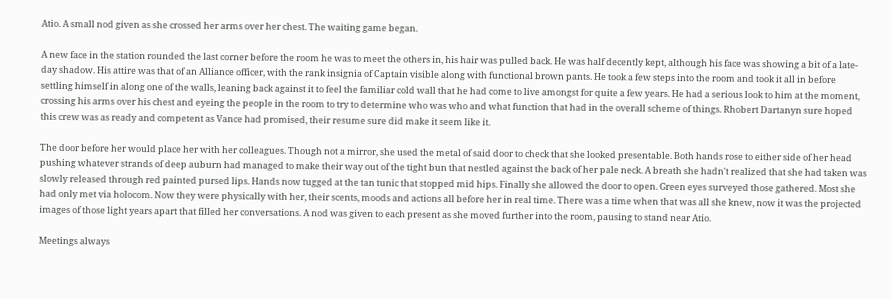Atio. A small nod given as she crossed her arms over her chest. The waiting game began.

A new face in the station rounded the last corner before the room he was to meet the others in, his hair was pulled back. He was half decently kept, although his face was showing a bit of a late-day shadow. His attire was that of an Alliance officer, with the rank insignia of Captain visible along with functional brown pants. He took a few steps into the room and took it all in before settling himself in along one of the walls, leaning back against it to feel the familiar cold wall that he had come to live amongst for quite a few years. He had a serious look to him at the moment, crossing his arms over his chest and eyeing the people in the room to try to determine who was who and what function that had in the overall scheme of things. Rhobert Dartanyn sure hoped this crew was as ready and competent as Vance had promised, their resume sure did make it seem like it.

The door before her would place her with her colleagues. Though not a mirror, she used the metal of said door to check that she looked presentable. Both hands rose to either side of her head pushing whatever strands of deep auburn had managed to make their way out of the tight bun that nestled against the back of her pale neck. A breath she hadn't realized that she had taken was slowly released through red painted pursed lips. Hands now tugged at the tan tunic that stopped mid hips. Finally she allowed the door to open. Green eyes surveyed those gathered. Most she had only met via holocom. Now they were physically with her, their scents, moods and actions all before her in real time. There was a time when that was all she knew, now it was the projected images of those light years apart that filled her conversations. A nod was given to each present as she moved further into the room, pausing to stand near Atio.

Meetings always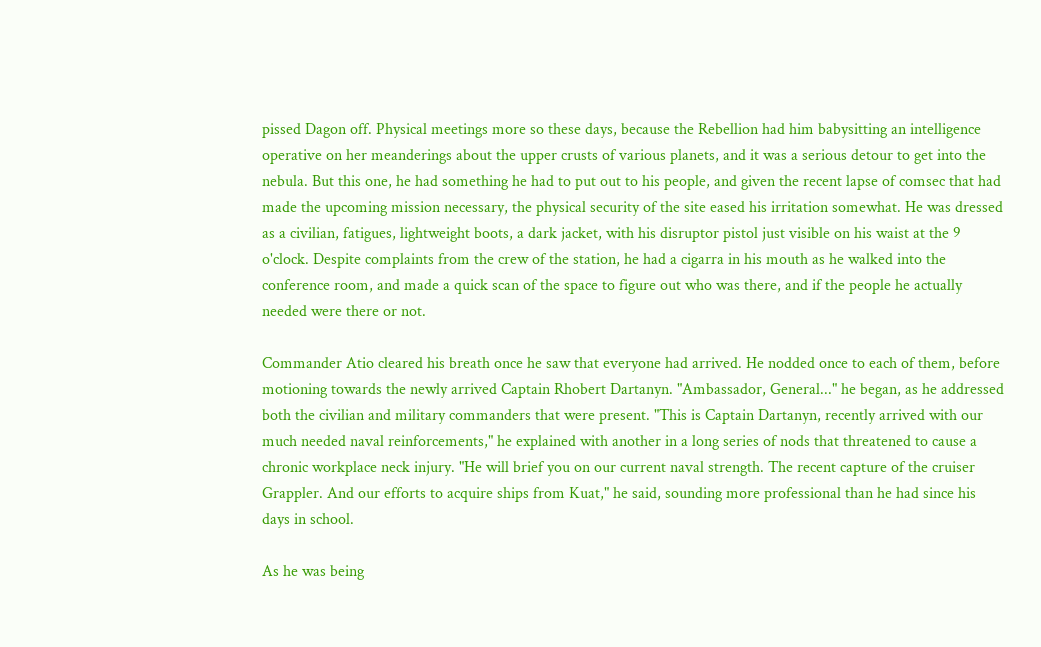pissed Dagon off. Physical meetings more so these days, because the Rebellion had him babysitting an intelligence operative on her meanderings about the upper crusts of various planets, and it was a serious detour to get into the nebula. But this one, he had something he had to put out to his people, and given the recent lapse of comsec that had made the upcoming mission necessary, the physical security of the site eased his irritation somewhat. He was dressed as a civilian, fatigues, lightweight boots, a dark jacket, with his disruptor pistol just visible on his waist at the 9 o'clock. Despite complaints from the crew of the station, he had a cigarra in his mouth as he walked into the conference room, and made a quick scan of the space to figure out who was there, and if the people he actually needed were there or not.

Commander Atio cleared his breath once he saw that everyone had arrived. He nodded once to each of them, before motioning towards the newly arrived Captain Rhobert Dartanyn. "Ambassador, General..." he began, as he addressed both the civilian and military commanders that were present. "This is Captain Dartanyn, recently arrived with our much needed naval reinforcements," he explained with another in a long series of nods that threatened to cause a chronic workplace neck injury. "He will brief you on our current naval strength. The recent capture of the cruiser Grappler. And our efforts to acquire ships from Kuat," he said, sounding more professional than he had since his days in school.

As he was being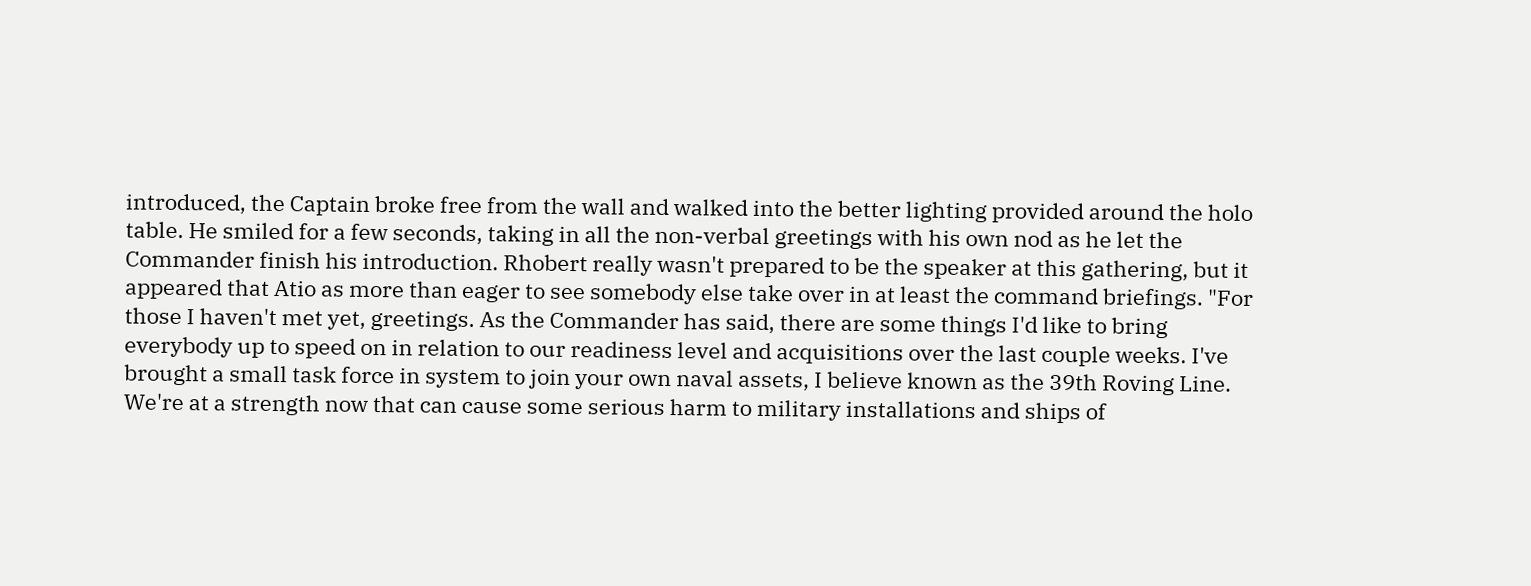introduced, the Captain broke free from the wall and walked into the better lighting provided around the holo table. He smiled for a few seconds, taking in all the non-verbal greetings with his own nod as he let the Commander finish his introduction. Rhobert really wasn't prepared to be the speaker at this gathering, but it appeared that Atio as more than eager to see somebody else take over in at least the command briefings. "For those I haven't met yet, greetings. As the Commander has said, there are some things I'd like to bring everybody up to speed on in relation to our readiness level and acquisitions over the last couple weeks. I've brought a small task force in system to join your own naval assets, I believe known as the 39th Roving Line. We're at a strength now that can cause some serious harm to military installations and ships of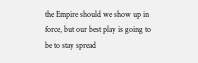the Empire should we show up in force, but our best play is going to be to stay spread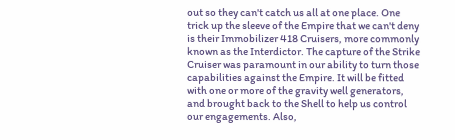out so they can't catch us all at one place. One trick up the sleeve of the Empire that we can't deny is their Immobilizer 418 Cruisers, more commonly known as the Interdictor. The capture of the Strike Cruiser was paramount in our ability to turn those capabilities against the Empire. It will be fitted with one or more of the gravity well generators, and brought back to the Shell to help us control our engagements. Also,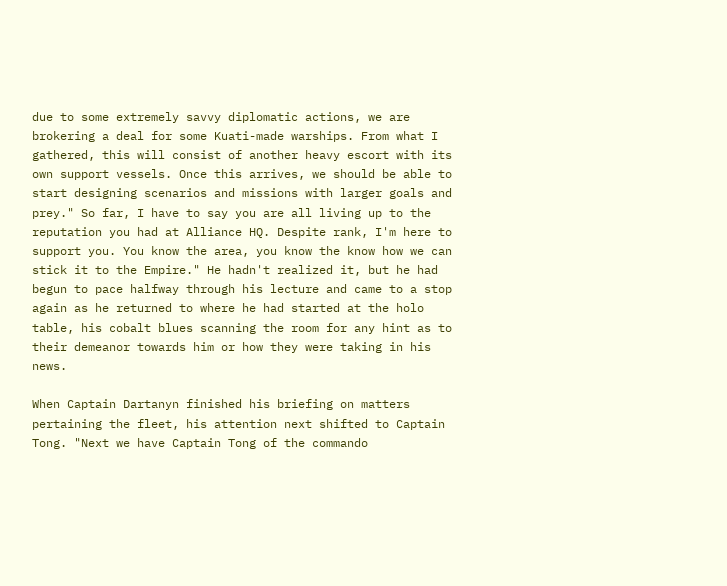due to some extremely savvy diplomatic actions, we are brokering a deal for some Kuati-made warships. From what I gathered, this will consist of another heavy escort with its own support vessels. Once this arrives, we should be able to start designing scenarios and missions with larger goals and prey." So far, I have to say you are all living up to the reputation you had at Alliance HQ. Despite rank, I'm here to support you. You know the area, you know the know how we can stick it to the Empire." He hadn't realized it, but he had begun to pace halfway through his lecture and came to a stop again as he returned to where he had started at the holo table, his cobalt blues scanning the room for any hint as to their demeanor towards him or how they were taking in his news.

When Captain Dartanyn finished his briefing on matters pertaining the fleet, his attention next shifted to Captain Tong. "Next we have Captain Tong of the commando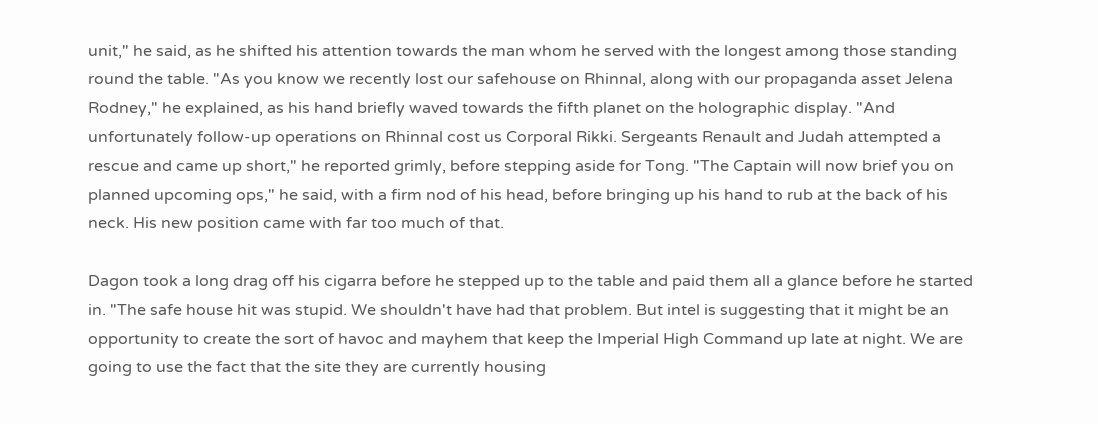unit," he said, as he shifted his attention towards the man whom he served with the longest among those standing round the table. "As you know we recently lost our safehouse on Rhinnal, along with our propaganda asset Jelena Rodney," he explained, as his hand briefly waved towards the fifth planet on the holographic display. "And unfortunately follow-up operations on Rhinnal cost us Corporal Rikki. Sergeants Renault and Judah attempted a rescue and came up short," he reported grimly, before stepping aside for Tong. "The Captain will now brief you on planned upcoming ops," he said, with a firm nod of his head, before bringing up his hand to rub at the back of his neck. His new position came with far too much of that.

Dagon took a long drag off his cigarra before he stepped up to the table and paid them all a glance before he started in. "The safe house hit was stupid. We shouldn't have had that problem. But intel is suggesting that it might be an opportunity to create the sort of havoc and mayhem that keep the Imperial High Command up late at night. We are going to use the fact that the site they are currently housing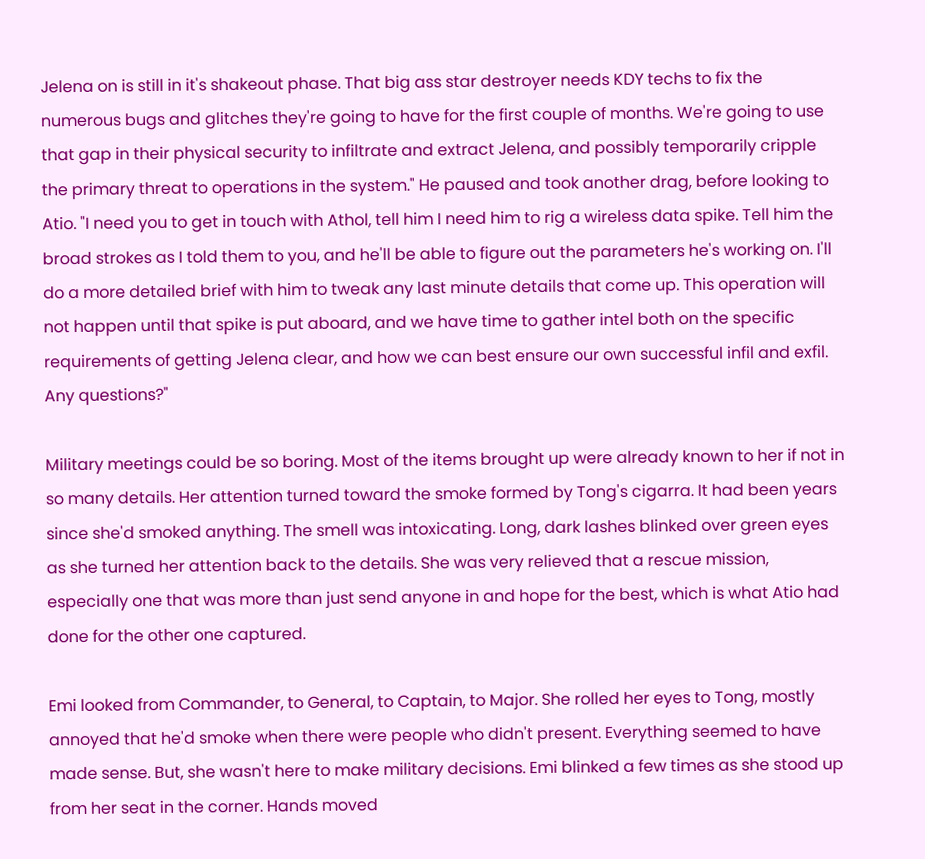Jelena on is still in it's shakeout phase. That big ass star destroyer needs KDY techs to fix the numerous bugs and glitches they're going to have for the first couple of months. We're going to use that gap in their physical security to infiltrate and extract Jelena, and possibly temporarily cripple the primary threat to operations in the system." He paused and took another drag, before looking to Atio. "I need you to get in touch with Athol, tell him I need him to rig a wireless data spike. Tell him the broad strokes as I told them to you, and he'll be able to figure out the parameters he's working on. I'll do a more detailed brief with him to tweak any last minute details that come up. This operation will not happen until that spike is put aboard, and we have time to gather intel both on the specific requirements of getting Jelena clear, and how we can best ensure our own successful infil and exfil. Any questions?"

Military meetings could be so boring. Most of the items brought up were already known to her if not in so many details. Her attention turned toward the smoke formed by Tong's cigarra. It had been years since she'd smoked anything. The smell was intoxicating. Long, dark lashes blinked over green eyes as she turned her attention back to the details. She was very relieved that a rescue mission, especially one that was more than just send anyone in and hope for the best, which is what Atio had done for the other one captured.

Emi looked from Commander, to General, to Captain, to Major. She rolled her eyes to Tong, mostly annoyed that he'd smoke when there were people who didn't present. Everything seemed to have made sense. But, she wasn't here to make military decisions. Emi blinked a few times as she stood up from her seat in the corner. Hands moved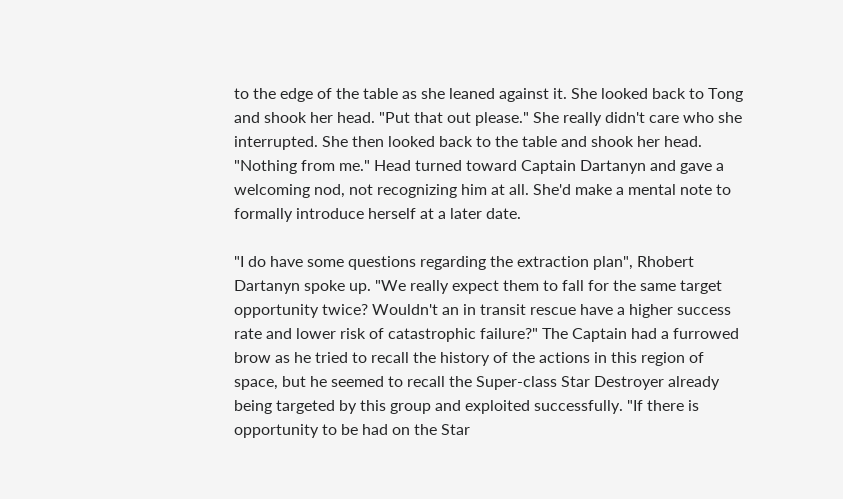to the edge of the table as she leaned against it. She looked back to Tong and shook her head. "Put that out please." She really didn't care who she interrupted. She then looked back to the table and shook her head. "Nothing from me." Head turned toward Captain Dartanyn and gave a welcoming nod, not recognizing him at all. She'd make a mental note to formally introduce herself at a later date.

"I do have some questions regarding the extraction plan", Rhobert Dartanyn spoke up. "We really expect them to fall for the same target opportunity twice? Wouldn't an in transit rescue have a higher success rate and lower risk of catastrophic failure?" The Captain had a furrowed brow as he tried to recall the history of the actions in this region of space, but he seemed to recall the Super-class Star Destroyer already being targeted by this group and exploited successfully. "If there is opportunity to be had on the Star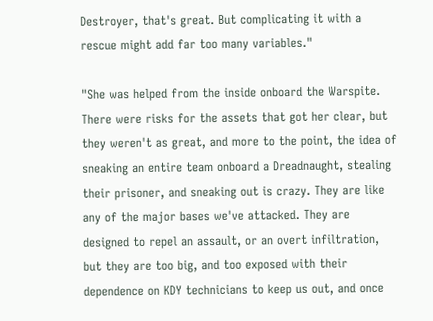Destroyer, that's great. But complicating it with a rescue might add far too many variables."

"She was helped from the inside onboard the Warspite. There were risks for the assets that got her clear, but they weren't as great, and more to the point, the idea of sneaking an entire team onboard a Dreadnaught, stealing their prisoner, and sneaking out is crazy. They are like any of the major bases we've attacked. They are designed to repel an assault, or an overt infiltration, but they are too big, and too exposed with their dependence on KDY technicians to keep us out, and once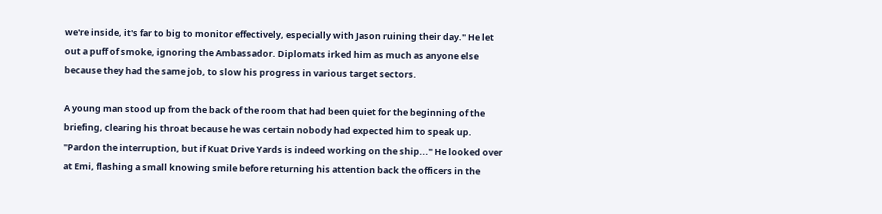we're inside, it's far to big to monitor effectively, especially with Jason ruining their day." He let out a puff of smoke, ignoring the Ambassador. Diplomats irked him as much as anyone else because they had the same job, to slow his progress in various target sectors.

A young man stood up from the back of the room that had been quiet for the beginning of the briefing, clearing his throat because he was certain nobody had expected him to speak up. "Pardon the interruption, but if Kuat Drive Yards is indeed working on the ship..." He looked over at Emi, flashing a small knowing smile before returning his attention back the officers in the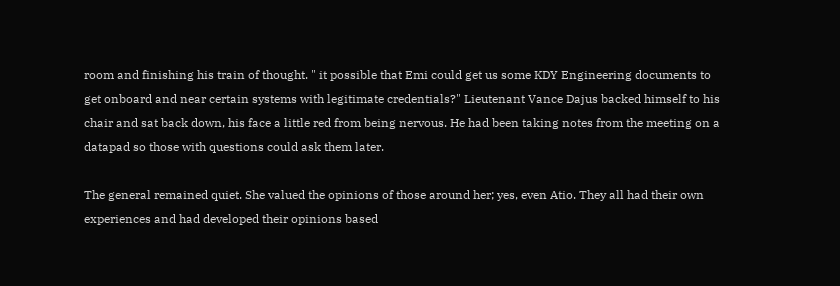room and finishing his train of thought. " it possible that Emi could get us some KDY Engineering documents to get onboard and near certain systems with legitimate credentials?" Lieutenant Vance Dajus backed himself to his chair and sat back down, his face a little red from being nervous. He had been taking notes from the meeting on a datapad so those with questions could ask them later.

The general remained quiet. She valued the opinions of those around her; yes, even Atio. They all had their own experiences and had developed their opinions based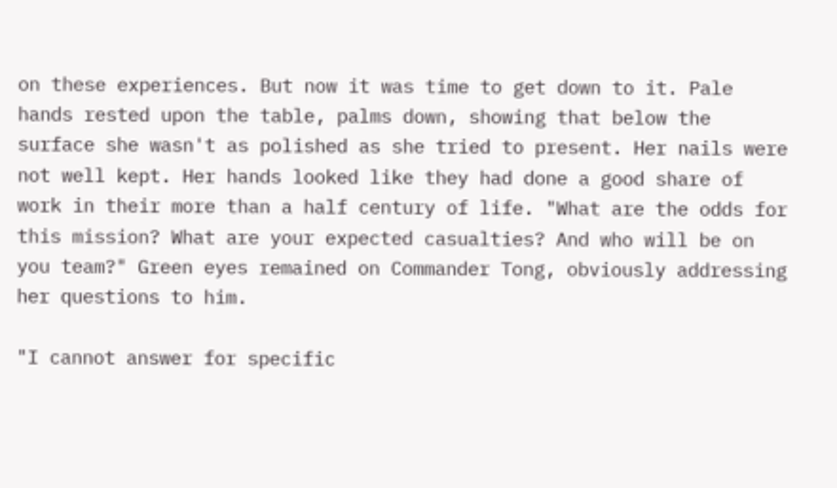on these experiences. But now it was time to get down to it. Pale hands rested upon the table, palms down, showing that below the surface she wasn't as polished as she tried to present. Her nails were not well kept. Her hands looked like they had done a good share of work in their more than a half century of life. "What are the odds for this mission? What are your expected casualties? And who will be on you team?" Green eyes remained on Commander Tong, obviously addressing her questions to him.

"I cannot answer for specific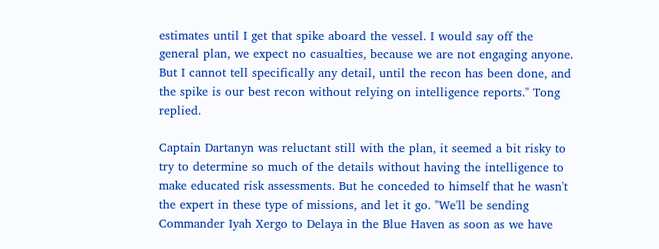estimates until I get that spike aboard the vessel. I would say off the general plan, we expect no casualties, because we are not engaging anyone. But I cannot tell specifically any detail, until the recon has been done, and the spike is our best recon without relying on intelligence reports." Tong replied.

Captain Dartanyn was reluctant still with the plan, it seemed a bit risky to try to determine so much of the details without having the intelligence to make educated risk assessments. But he conceded to himself that he wasn't the expert in these type of missions, and let it go. "We'll be sending Commander Iyah Xergo to Delaya in the Blue Haven as soon as we have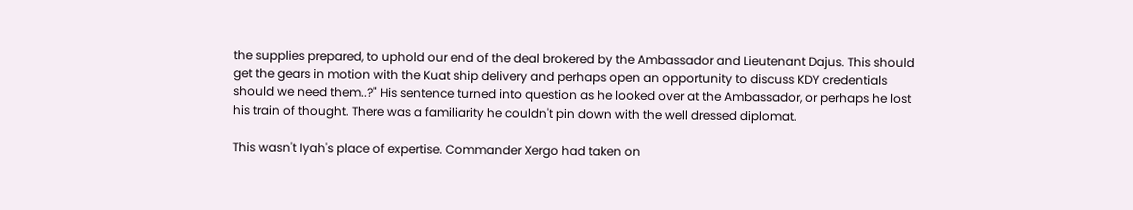the supplies prepared, to uphold our end of the deal brokered by the Ambassador and Lieutenant Dajus. This should get the gears in motion with the Kuat ship delivery and perhaps open an opportunity to discuss KDY credentials should we need them..?" His sentence turned into question as he looked over at the Ambassador, or perhaps he lost his train of thought. There was a familiarity he couldn't pin down with the well dressed diplomat.

This wasn't Iyah's place of expertise. Commander Xergo had taken on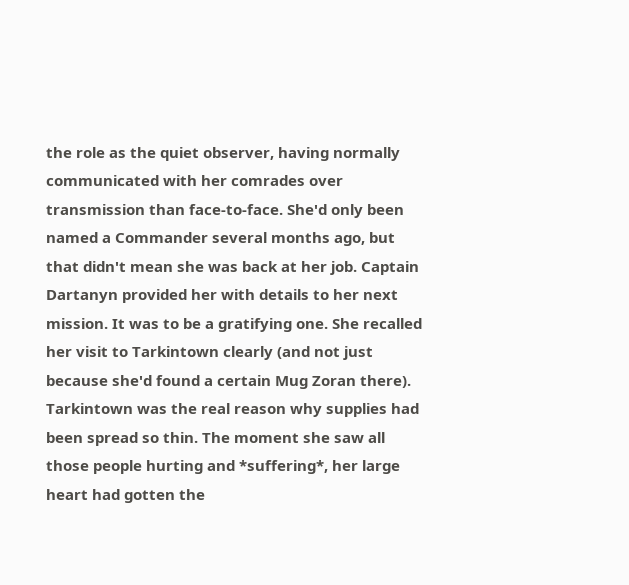the role as the quiet observer, having normally communicated with her comrades over transmission than face-to-face. She'd only been named a Commander several months ago, but that didn't mean she was back at her job. Captain Dartanyn provided her with details to her next mission. It was to be a gratifying one. She recalled her visit to Tarkintown clearly (and not just because she'd found a certain Mug Zoran there). Tarkintown was the real reason why supplies had been spread so thin. The moment she saw all those people hurting and *suffering*, her large heart had gotten the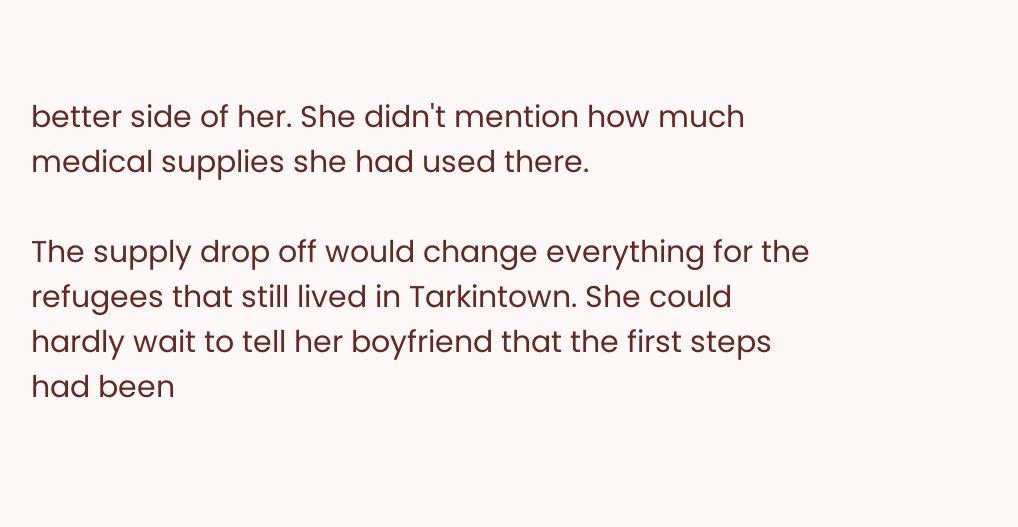better side of her. She didn't mention how much medical supplies she had used there.

The supply drop off would change everything for the refugees that still lived in Tarkintown. She could hardly wait to tell her boyfriend that the first steps had been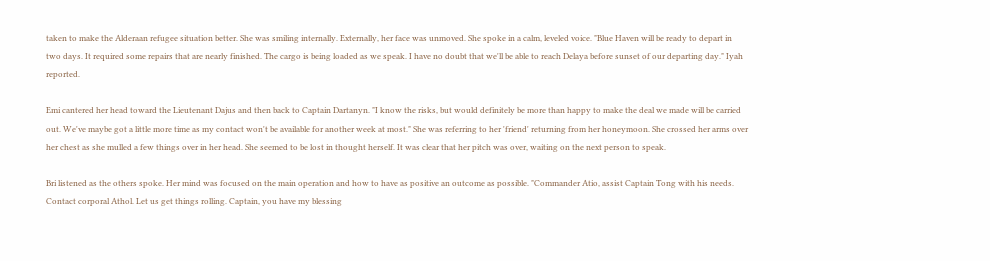taken to make the Alderaan refugee situation better. She was smiling internally. Externally, her face was unmoved. She spoke in a calm, leveled voice. "Blue Haven will be ready to depart in two days. It required some repairs that are nearly finished. The cargo is being loaded as we speak. I have no doubt that we'll be able to reach Delaya before sunset of our departing day." Iyah reported.

Emi cantered her head toward the Lieutenant Dajus and then back to Captain Dartanyn. "I know the risks, but would definitely be more than happy to make the deal we made will be carried out. We've maybe got a little more time as my contact won't be available for another week at most." She was referring to her 'friend' returning from her honeymoon. She crossed her arms over her chest as she mulled a few things over in her head. She seemed to be lost in thought herself. It was clear that her pitch was over, waiting on the next person to speak.

Bri listened as the others spoke. Her mind was focused on the main operation and how to have as positive an outcome as possible. "Commander Atio, assist Captain Tong with his needs. Contact corporal Athol. Let us get things rolling. Captain, you have my blessing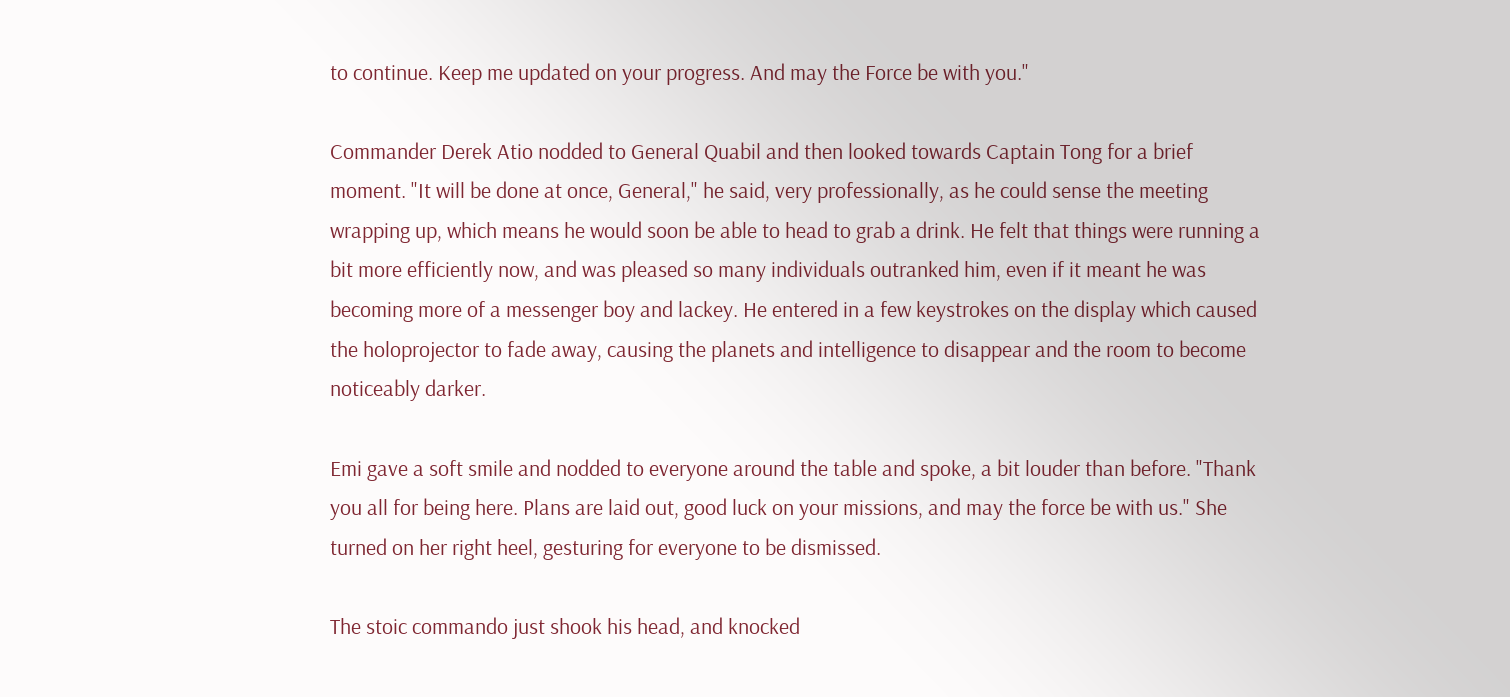to continue. Keep me updated on your progress. And may the Force be with you."

Commander Derek Atio nodded to General Quabil and then looked towards Captain Tong for a brief moment. "It will be done at once, General," he said, very professionally, as he could sense the meeting wrapping up, which means he would soon be able to head to grab a drink. He felt that things were running a bit more efficiently now, and was pleased so many individuals outranked him, even if it meant he was becoming more of a messenger boy and lackey. He entered in a few keystrokes on the display which caused the holoprojector to fade away, causing the planets and intelligence to disappear and the room to become noticeably darker.

Emi gave a soft smile and nodded to everyone around the table and spoke, a bit louder than before. "Thank you all for being here. Plans are laid out, good luck on your missions, and may the force be with us." She turned on her right heel, gesturing for everyone to be dismissed.

The stoic commando just shook his head, and knocked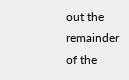out the remainder of the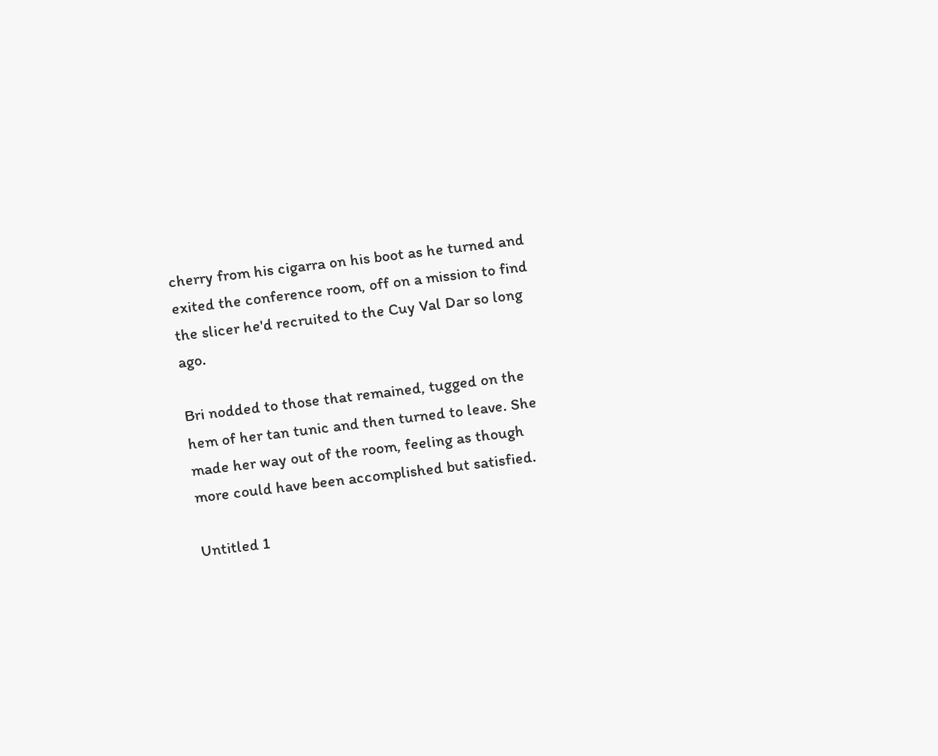cherry from his cigarra on his boot as he turned and exited the conference room, off on a mission to find the slicer he'd recruited to the Cuy Val Dar so long ago.

Bri nodded to those that remained, tugged on the hem of her tan tunic and then turned to leave. She made her way out of the room, feeling as though more could have been accomplished but satisfied.

Untitled 1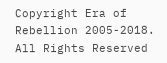Copyright Era of Rebellion 2005-2018. All Rights Reserved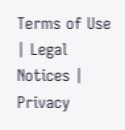Terms of Use | Legal Notices | Privacy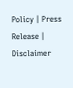Policy | Press Release | Disclaimer